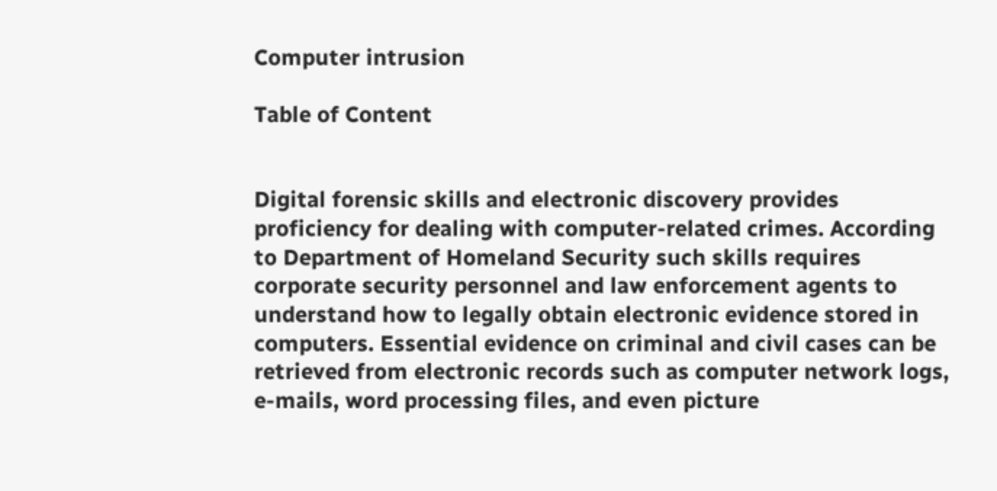Computer intrusion

Table of Content


Digital forensic skills and electronic discovery provides proficiency for dealing with computer-related crimes. According to Department of Homeland Security such skills requires corporate security personnel and law enforcement agents to understand how to legally obtain electronic evidence stored in computers. Essential evidence on criminal and civil cases can be retrieved from electronic records such as computer network logs, e-mails, word processing files, and even picture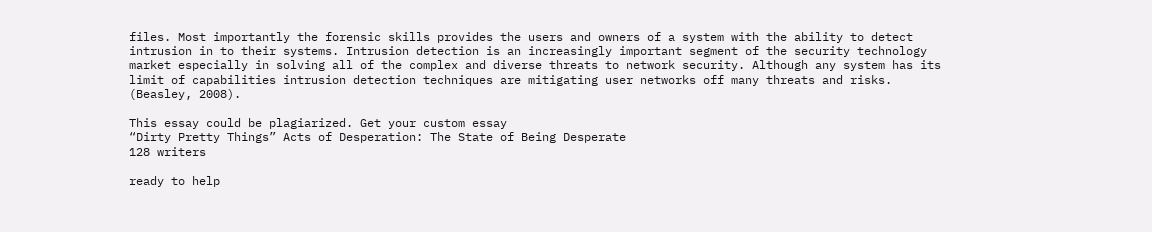files. Most importantly the forensic skills provides the users and owners of a system with the ability to detect intrusion in to their systems. Intrusion detection is an increasingly important segment of the security technology market especially in solving all of the complex and diverse threats to network security. Although any system has its limit of capabilities intrusion detection techniques are mitigating user networks off many threats and risks. (Beasley, 2008).

This essay could be plagiarized. Get your custom essay
“Dirty Pretty Things” Acts of Desperation: The State of Being Desperate
128 writers

ready to help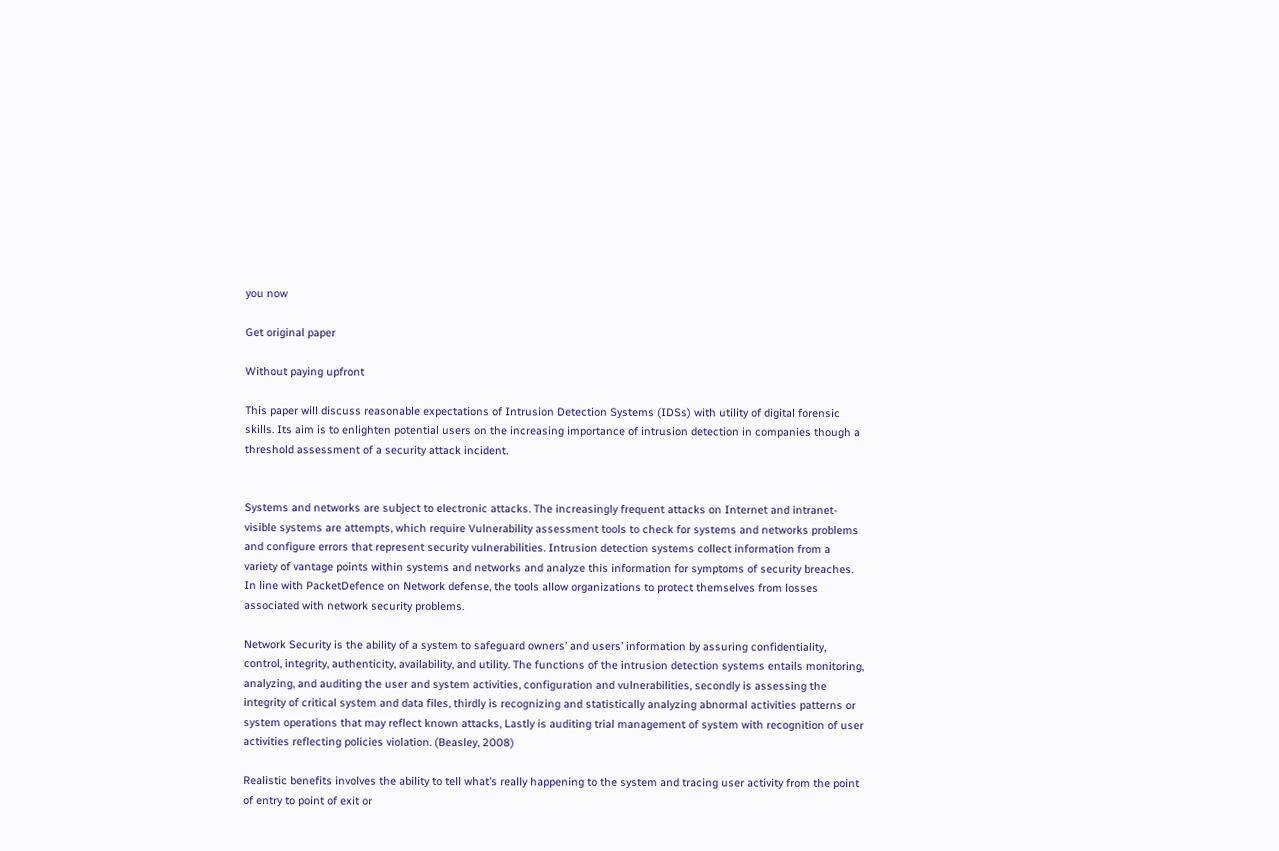you now

Get original paper

Without paying upfront

This paper will discuss reasonable expectations of Intrusion Detection Systems (IDSs) with utility of digital forensic skills. Its aim is to enlighten potential users on the increasing importance of intrusion detection in companies though a threshold assessment of a security attack incident.


Systems and networks are subject to electronic attacks. The increasingly frequent attacks on Internet and intranet-visible systems are attempts, which require Vulnerability assessment tools to check for systems and networks problems and configure errors that represent security vulnerabilities. Intrusion detection systems collect information from a variety of vantage points within systems and networks and analyze this information for symptoms of security breaches. In line with PacketDefence on Network defense, the tools allow organizations to protect themselves from losses associated with network security problems.

Network Security is the ability of a system to safeguard owners’ and users’ information by assuring confidentiality, control, integrity, authenticity, availability, and utility. The functions of the intrusion detection systems entails monitoring, analyzing, and auditing the user and system activities, configuration and vulnerabilities, secondly is assessing the integrity of critical system and data files, thirdly is recognizing and statistically analyzing abnormal activities patterns or system operations that may reflect known attacks, Lastly is auditing trial management of system with recognition of user activities reflecting policies violation. (Beasley, 2008)

Realistic benefits involves the ability to tell what’s really happening to the system and tracing user activity from the point of entry to point of exit or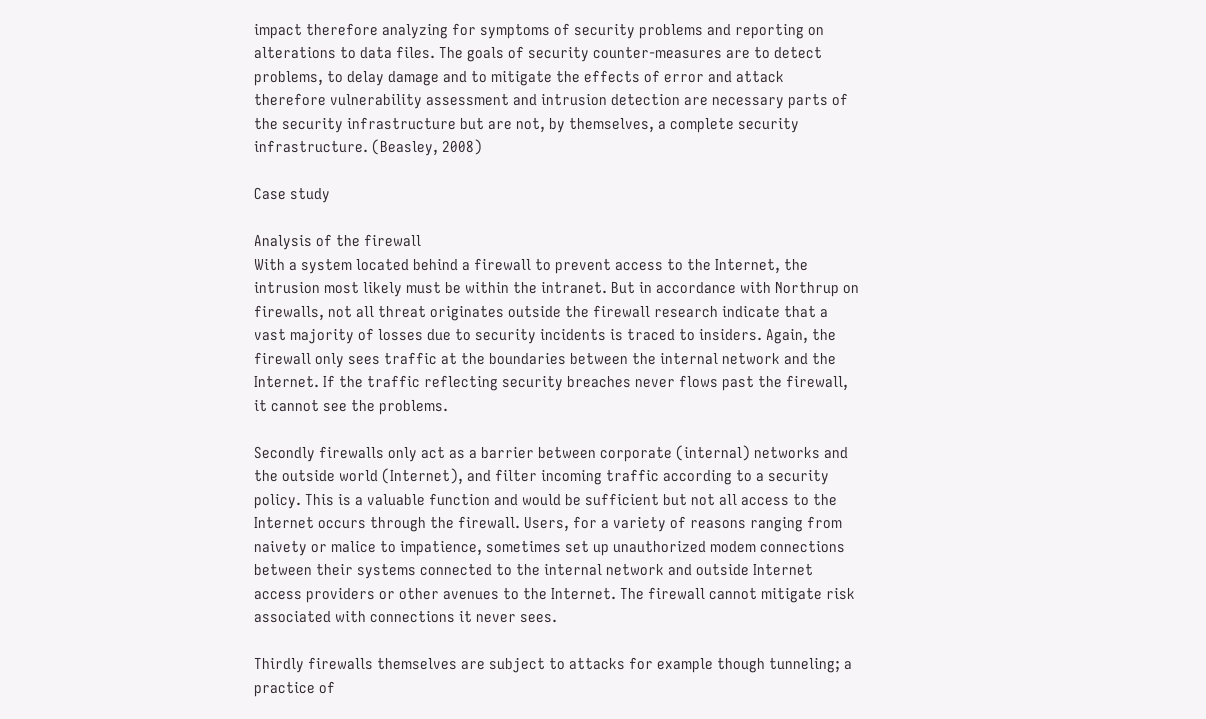impact therefore analyzing for symptoms of security problems and reporting on alterations to data files. The goals of security counter-measures are to detect problems, to delay damage and to mitigate the effects of error and attack therefore vulnerability assessment and intrusion detection are necessary parts of the security infrastructure but are not, by themselves, a complete security infrastructure. (Beasley, 2008)

Case study

Analysis of the firewall
With a system located behind a firewall to prevent access to the Internet, the intrusion most likely must be within the intranet. But in accordance with Northrup on firewalls, not all threat originates outside the firewall research indicate that a vast majority of losses due to security incidents is traced to insiders. Again, the firewall only sees traffic at the boundaries between the internal network and the Internet. If the traffic reflecting security breaches never flows past the firewall, it cannot see the problems.

Secondly firewalls only act as a barrier between corporate (internal) networks and the outside world (Internet), and filter incoming traffic according to a security policy. This is a valuable function and would be sufficient but not all access to the Internet occurs through the firewall. Users, for a variety of reasons ranging from naivety or malice to impatience, sometimes set up unauthorized modem connections between their systems connected to the internal network and outside Internet access providers or other avenues to the Internet. The firewall cannot mitigate risk associated with connections it never sees.

Thirdly firewalls themselves are subject to attacks for example though tunneling; a practice of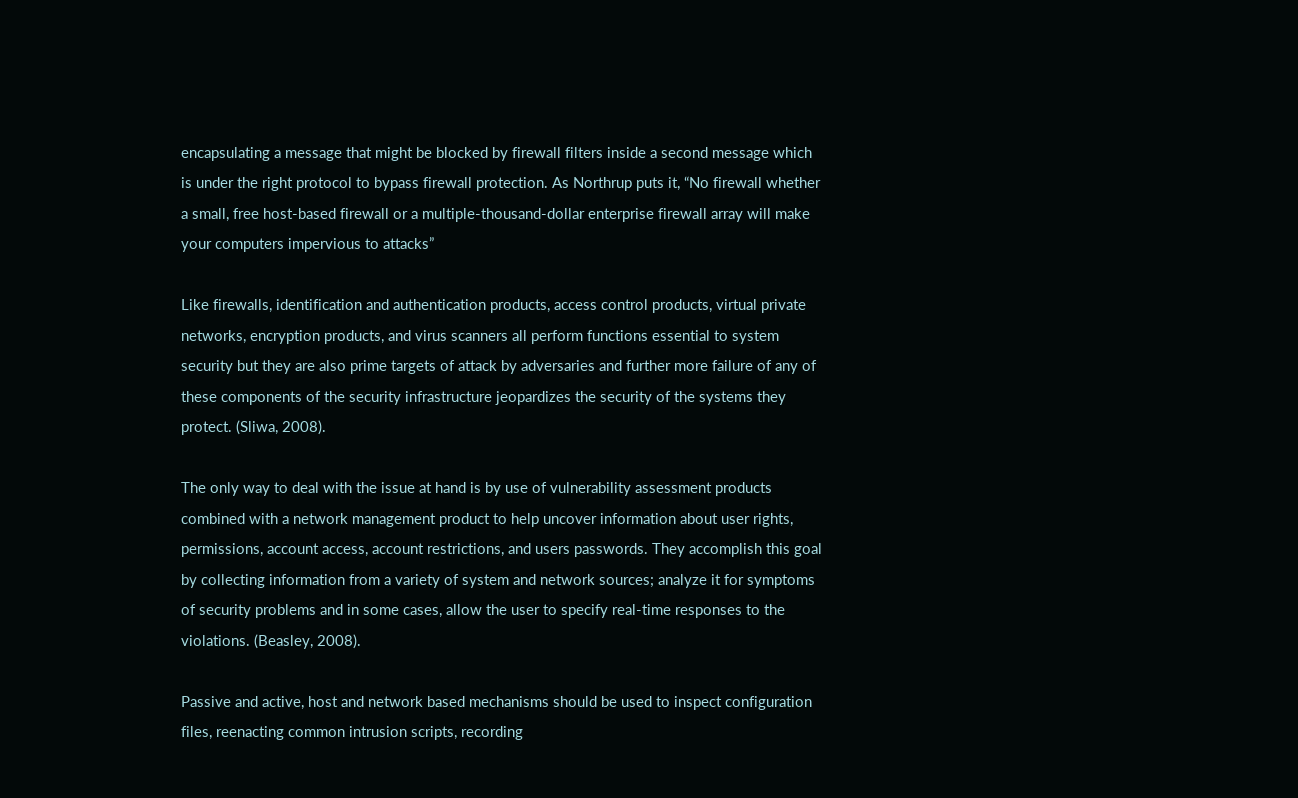encapsulating a message that might be blocked by firewall filters inside a second message which is under the right protocol to bypass firewall protection. As Northrup puts it, “No firewall whether a small, free host-based firewall or a multiple-thousand-dollar enterprise firewall array will make your computers impervious to attacks”

Like firewalls, identification and authentication products, access control products, virtual private networks, encryption products, and virus scanners all perform functions essential to system security but they are also prime targets of attack by adversaries and further more failure of any of these components of the security infrastructure jeopardizes the security of the systems they protect. (Sliwa, 2008).

The only way to deal with the issue at hand is by use of vulnerability assessment products combined with a network management product to help uncover information about user rights, permissions, account access, account restrictions, and users passwords. They accomplish this goal by collecting information from a variety of system and network sources; analyze it for symptoms of security problems and in some cases, allow the user to specify real-time responses to the violations. (Beasley, 2008).

Passive and active, host and network based mechanisms should be used to inspect configuration files, reenacting common intrusion scripts, recording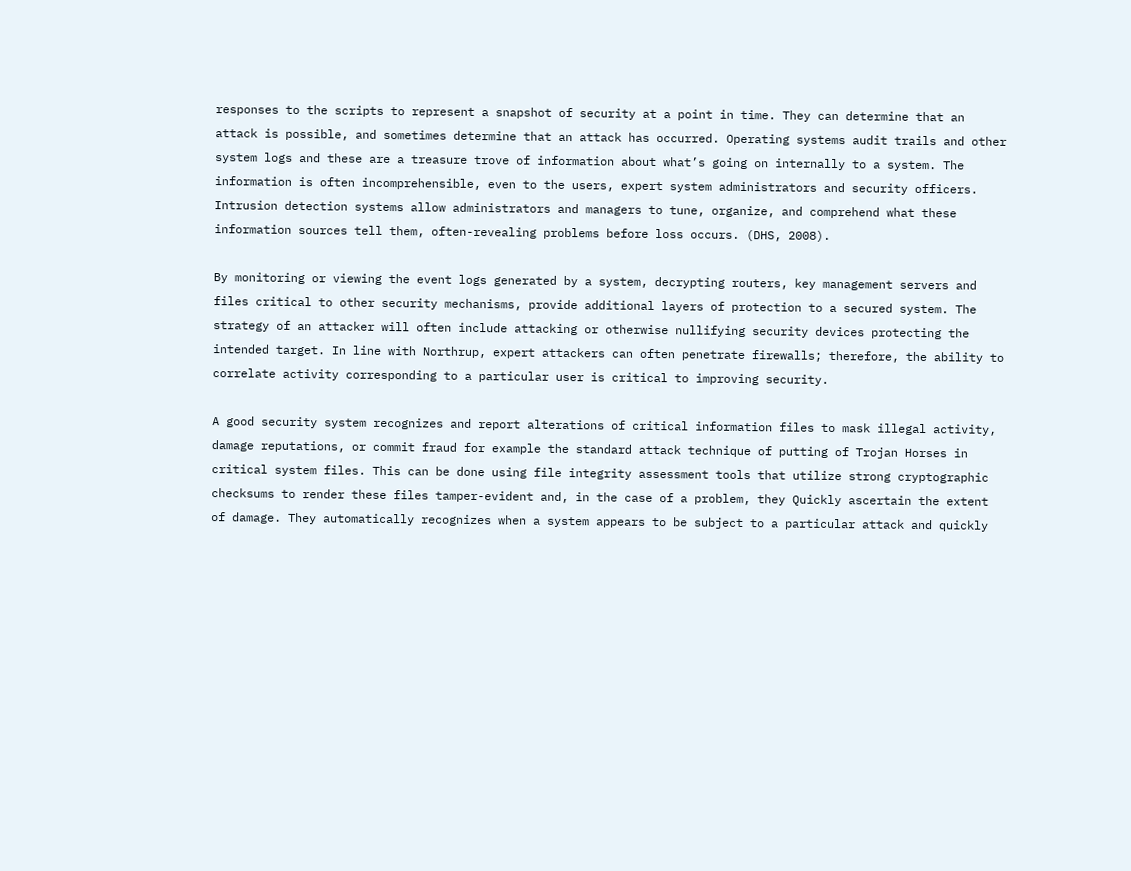responses to the scripts to represent a snapshot of security at a point in time. They can determine that an attack is possible, and sometimes determine that an attack has occurred. Operating systems audit trails and other system logs and these are a treasure trove of information about what’s going on internally to a system. The information is often incomprehensible, even to the users, expert system administrators and security officers. Intrusion detection systems allow administrators and managers to tune, organize, and comprehend what these information sources tell them, often-revealing problems before loss occurs. (DHS, 2008).

By monitoring or viewing the event logs generated by a system, decrypting routers, key management servers and files critical to other security mechanisms, provide additional layers of protection to a secured system. The strategy of an attacker will often include attacking or otherwise nullifying security devices protecting the intended target. In line with Northrup, expert attackers can often penetrate firewalls; therefore, the ability to correlate activity corresponding to a particular user is critical to improving security.

A good security system recognizes and report alterations of critical information files to mask illegal activity, damage reputations, or commit fraud for example the standard attack technique of putting of Trojan Horses in critical system files. This can be done using file integrity assessment tools that utilize strong cryptographic checksums to render these files tamper-evident and, in the case of a problem, they Quickly ascertain the extent of damage. They automatically recognizes when a system appears to be subject to a particular attack and quickly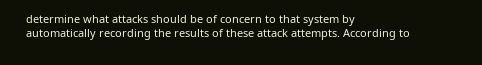determine what attacks should be of concern to that system by automatically recording the results of these attack attempts. According to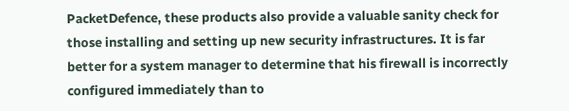PacketDefence, these products also provide a valuable sanity check for those installing and setting up new security infrastructures. It is far better for a system manager to determine that his firewall is incorrectly configured immediately than to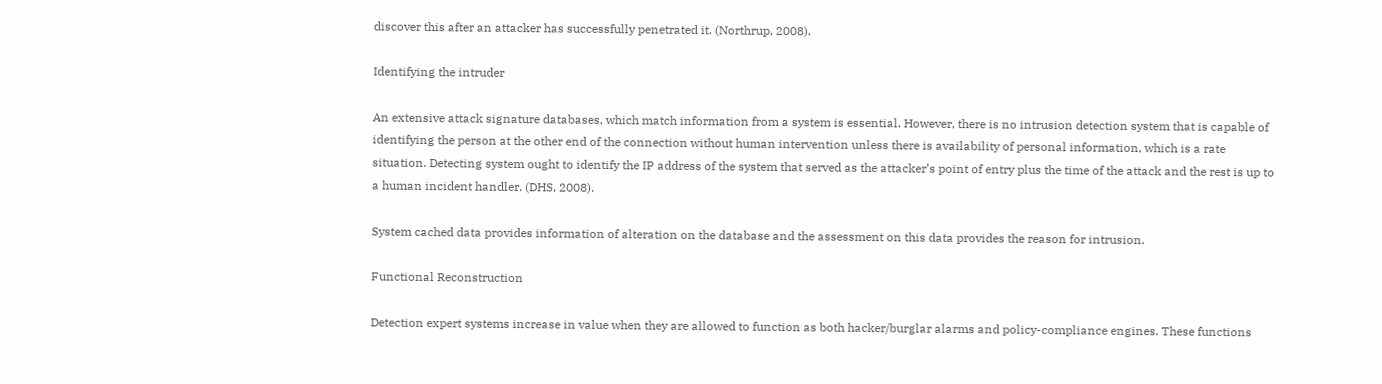discover this after an attacker has successfully penetrated it. (Northrup, 2008).

Identifying the intruder

An extensive attack signature databases, which match information from a system is essential. However, there is no intrusion detection system that is capable of identifying the person at the other end of the connection without human intervention unless there is availability of personal information, which is a rate situation. Detecting system ought to identify the IP address of the system that served as the attacker’s point of entry plus the time of the attack and the rest is up to a human incident handler. (DHS, 2008).

System cached data provides information of alteration on the database and the assessment on this data provides the reason for intrusion.

Functional Reconstruction

Detection expert systems increase in value when they are allowed to function as both hacker/burglar alarms and policy-compliance engines. These functions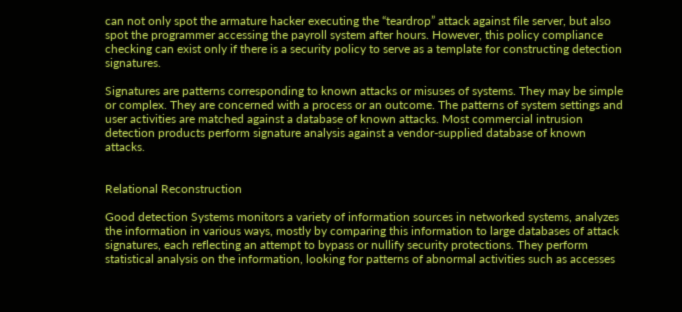can not only spot the armature hacker executing the “teardrop” attack against file server, but also spot the programmer accessing the payroll system after hours. However, this policy compliance checking can exist only if there is a security policy to serve as a template for constructing detection signatures.

Signatures are patterns corresponding to known attacks or misuses of systems. They may be simple or complex. They are concerned with a process or an outcome. The patterns of system settings and user activities are matched against a database of known attacks. Most commercial intrusion detection products perform signature analysis against a vendor-supplied database of known attacks.


Relational Reconstruction

Good detection Systems monitors a variety of information sources in networked systems, analyzes the information in various ways, mostly by comparing this information to large databases of attack signatures, each reflecting an attempt to bypass or nullify security protections. They perform statistical analysis on the information, looking for patterns of abnormal activities such as accesses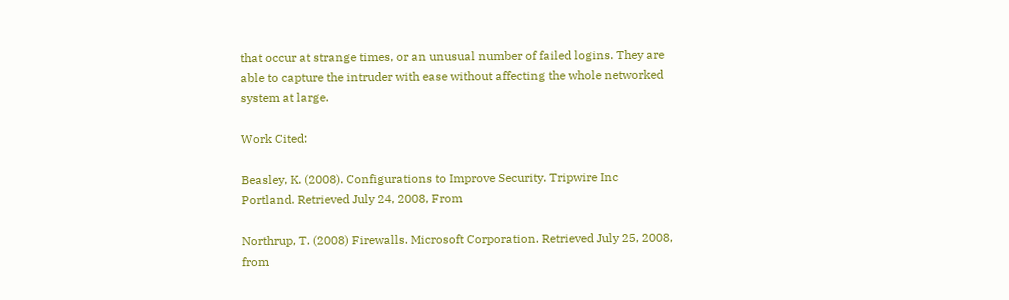that occur at strange times, or an unusual number of failed logins. They are able to capture the intruder with ease without affecting the whole networked system at large.

Work Cited:

Beasley, K. (2008). Configurations to Improve Security. Tripwire Inc Portland. Retrieved July 24, 2008, From

Northrup, T. (2008) Firewalls. Microsoft Corporation. Retrieved July 25, 2008, from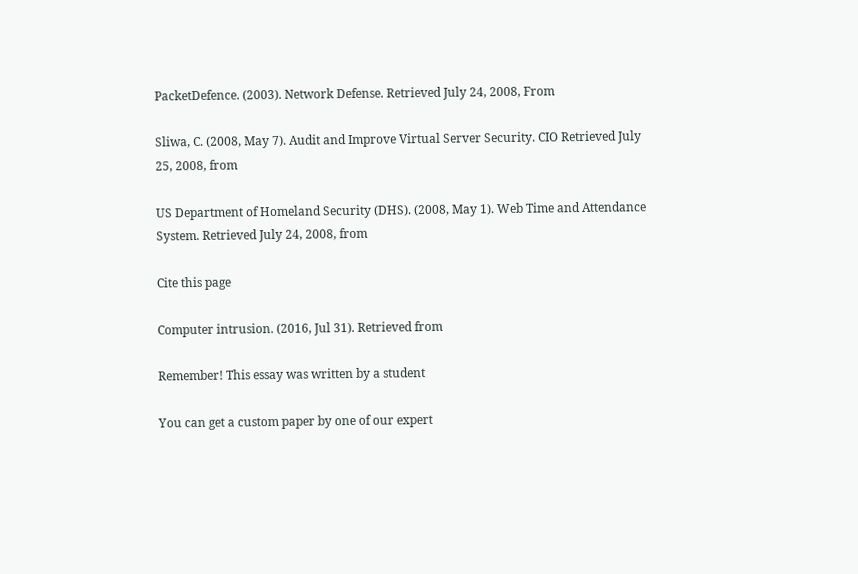PacketDefence. (2003). Network Defense. Retrieved July 24, 2008, From

Sliwa, C. (2008, May 7). Audit and Improve Virtual Server Security. CIO Retrieved July 25, 2008, from

US Department of Homeland Security (DHS). (2008, May 1). Web Time and Attendance System. Retrieved July 24, 2008, from

Cite this page

Computer intrusion. (2016, Jul 31). Retrieved from

Remember! This essay was written by a student

You can get a custom paper by one of our expert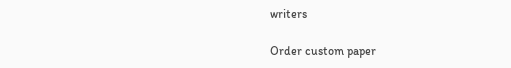writers

Order custom paper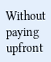Without paying upfront